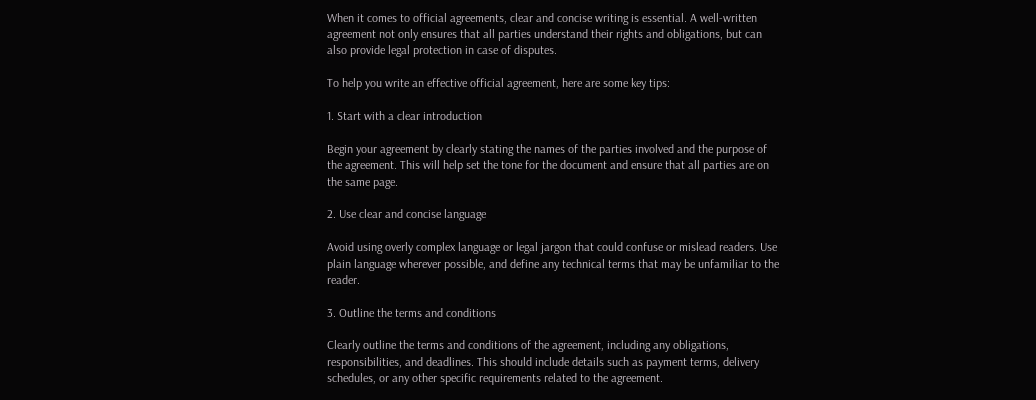When it comes to official agreements, clear and concise writing is essential. A well-written agreement not only ensures that all parties understand their rights and obligations, but can also provide legal protection in case of disputes.

To help you write an effective official agreement, here are some key tips:

1. Start with a clear introduction

Begin your agreement by clearly stating the names of the parties involved and the purpose of the agreement. This will help set the tone for the document and ensure that all parties are on the same page.

2. Use clear and concise language

Avoid using overly complex language or legal jargon that could confuse or mislead readers. Use plain language wherever possible, and define any technical terms that may be unfamiliar to the reader.

3. Outline the terms and conditions

Clearly outline the terms and conditions of the agreement, including any obligations, responsibilities, and deadlines. This should include details such as payment terms, delivery schedules, or any other specific requirements related to the agreement.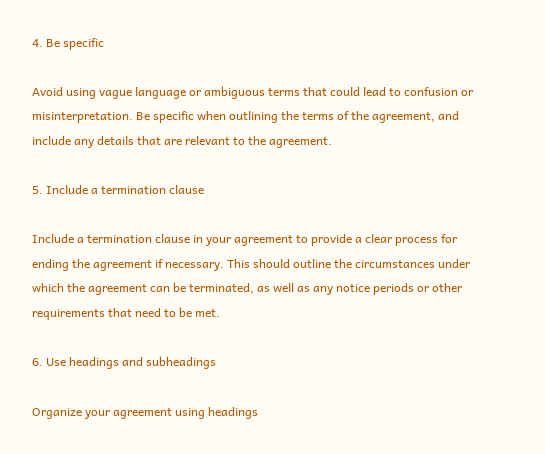4. Be specific

Avoid using vague language or ambiguous terms that could lead to confusion or misinterpretation. Be specific when outlining the terms of the agreement, and include any details that are relevant to the agreement.

5. Include a termination clause

Include a termination clause in your agreement to provide a clear process for ending the agreement if necessary. This should outline the circumstances under which the agreement can be terminated, as well as any notice periods or other requirements that need to be met.

6. Use headings and subheadings

Organize your agreement using headings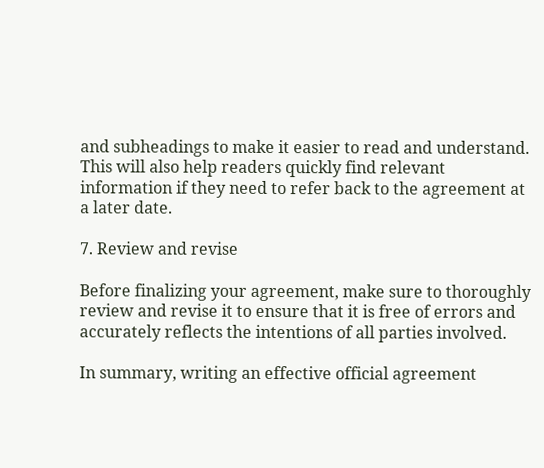and subheadings to make it easier to read and understand. This will also help readers quickly find relevant information if they need to refer back to the agreement at a later date.

7. Review and revise

Before finalizing your agreement, make sure to thoroughly review and revise it to ensure that it is free of errors and accurately reflects the intentions of all parties involved.

In summary, writing an effective official agreement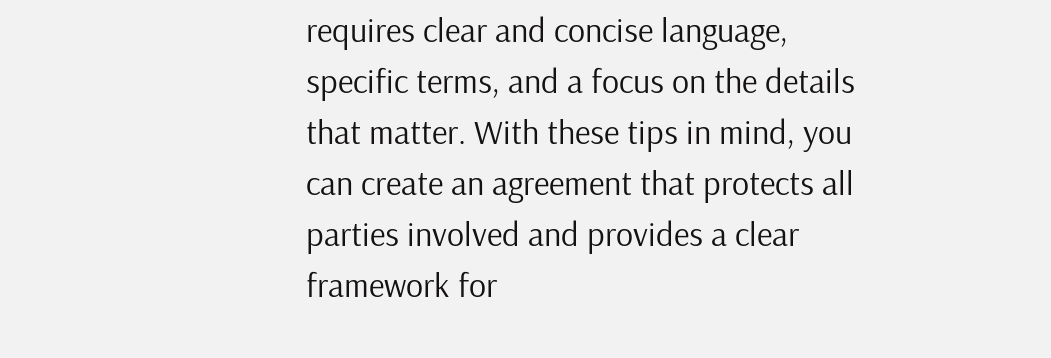requires clear and concise language, specific terms, and a focus on the details that matter. With these tips in mind, you can create an agreement that protects all parties involved and provides a clear framework for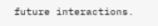future interactions.